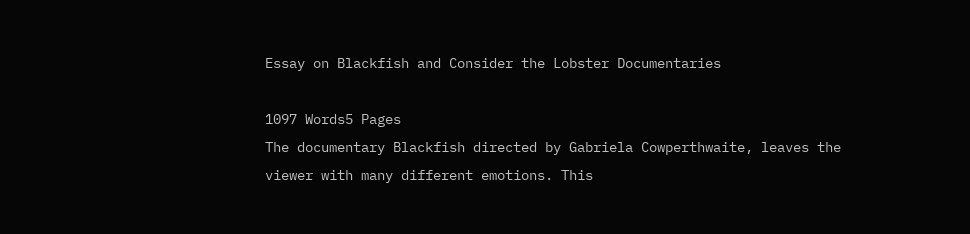Essay on Blackfish and Consider the Lobster Documentaries

1097 Words5 Pages
The documentary Blackfish directed by Gabriela Cowperthwaite, leaves the viewer with many different emotions. This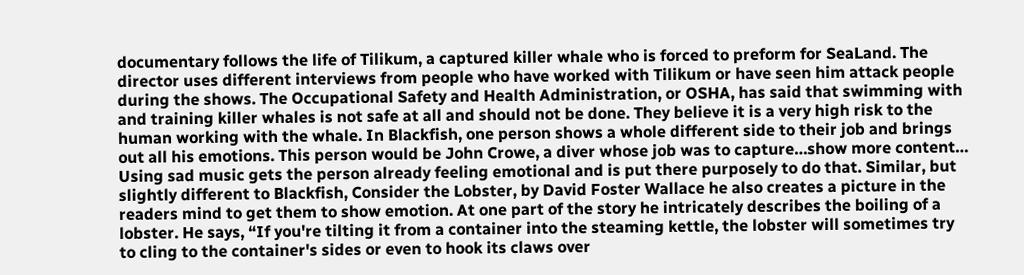documentary follows the life of Tilikum, a captured killer whale who is forced to preform for SeaLand. The director uses different interviews from people who have worked with Tilikum or have seen him attack people during the shows. The Occupational Safety and Health Administration, or OSHA, has said that swimming with and training killer whales is not safe at all and should not be done. They believe it is a very high risk to the human working with the whale. In Blackfish, one person shows a whole different side to their job and brings out all his emotions. This person would be John Crowe, a diver whose job was to capture…show more content…
Using sad music gets the person already feeling emotional and is put there purposely to do that. Similar, but slightly different to Blackfish, Consider the Lobster, by David Foster Wallace he also creates a picture in the readers mind to get them to show emotion. At one part of the story he intricately describes the boiling of a lobster. He says, “If you're tilting it from a container into the steaming kettle, the lobster will sometimes try to cling to the container's sides or even to hook its claws over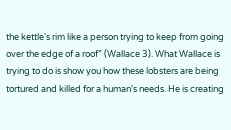the kettle's rim like a person trying to keep from going over the edge of a roof” (Wallace 3). What Wallace is trying to do is show you how these lobsters are being tortured and killed for a human’s needs. He is creating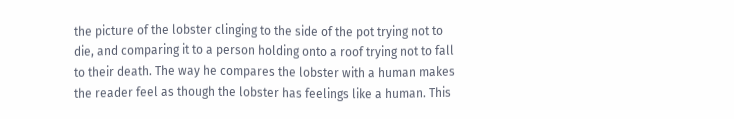the picture of the lobster clinging to the side of the pot trying not to die, and comparing it to a person holding onto a roof trying not to fall to their death. The way he compares the lobster with a human makes the reader feel as though the lobster has feelings like a human. This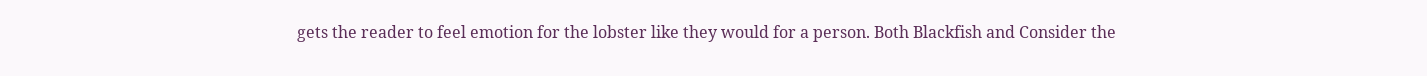gets the reader to feel emotion for the lobster like they would for a person. Both Blackfish and Consider the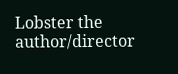Lobster the author/director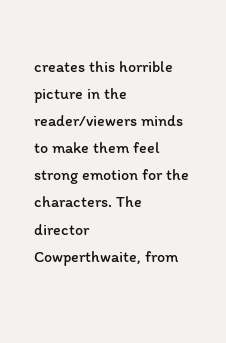creates this horrible picture in the reader/viewers minds to make them feel strong emotion for the characters. The director Cowperthwaite, from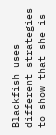Blackfish uses different strategies to show that she is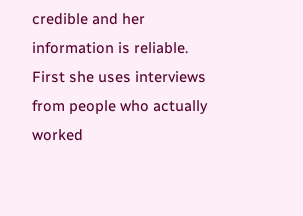credible and her information is reliable. First she uses interviews from people who actually worked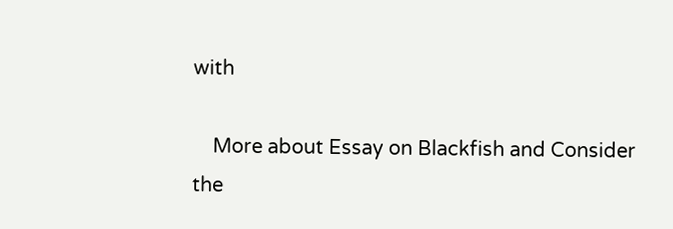with

    More about Essay on Blackfish and Consider the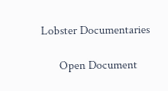Lobster Documentaries

      Open Document